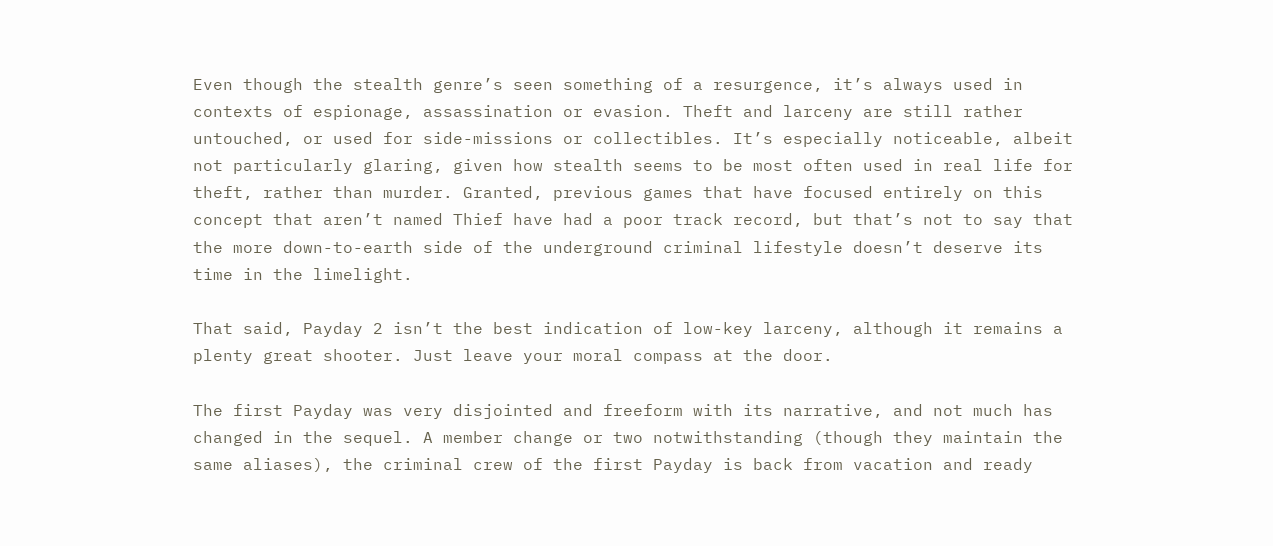Even though the stealth genre’s seen something of a resurgence, it’s always used in contexts of espionage, assassination or evasion. Theft and larceny are still rather untouched, or used for side-missions or collectibles. It’s especially noticeable, albeit not particularly glaring, given how stealth seems to be most often used in real life for theft, rather than murder. Granted, previous games that have focused entirely on this concept that aren’t named Thief have had a poor track record, but that’s not to say that the more down-to-earth side of the underground criminal lifestyle doesn’t deserve its time in the limelight.

That said, Payday 2 isn’t the best indication of low-key larceny, although it remains a plenty great shooter. Just leave your moral compass at the door.

The first Payday was very disjointed and freeform with its narrative, and not much has changed in the sequel. A member change or two notwithstanding (though they maintain the same aliases), the criminal crew of the first Payday is back from vacation and ready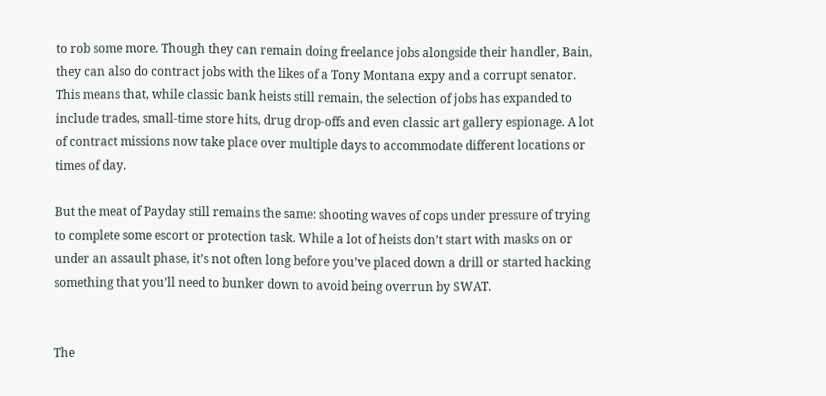to rob some more. Though they can remain doing freelance jobs alongside their handler, Bain, they can also do contract jobs with the likes of a Tony Montana expy and a corrupt senator. This means that, while classic bank heists still remain, the selection of jobs has expanded to include trades, small-time store hits, drug drop-offs and even classic art gallery espionage. A lot of contract missions now take place over multiple days to accommodate different locations or times of day.

But the meat of Payday still remains the same: shooting waves of cops under pressure of trying to complete some escort or protection task. While a lot of heists don’t start with masks on or under an assault phase, it’s not often long before you’ve placed down a drill or started hacking something that you’ll need to bunker down to avoid being overrun by SWAT.


The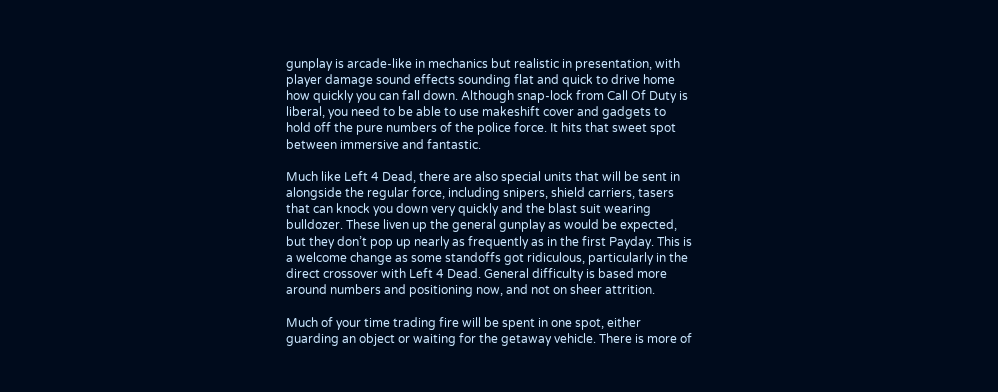gunplay is arcade-like in mechanics but realistic in presentation, with player damage sound effects sounding flat and quick to drive home how quickly you can fall down. Although snap-lock from Call Of Duty is liberal, you need to be able to use makeshift cover and gadgets to hold off the pure numbers of the police force. It hits that sweet spot between immersive and fantastic.

Much like Left 4 Dead, there are also special units that will be sent in alongside the regular force, including snipers, shield carriers, tasers that can knock you down very quickly and the blast suit wearing bulldozer. These liven up the general gunplay as would be expected, but they don’t pop up nearly as frequently as in the first Payday. This is a welcome change as some standoffs got ridiculous, particularly in the direct crossover with Left 4 Dead. General difficulty is based more around numbers and positioning now, and not on sheer attrition.

Much of your time trading fire will be spent in one spot, either guarding an object or waiting for the getaway vehicle. There is more of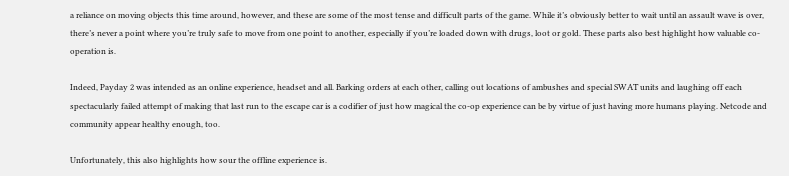a reliance on moving objects this time around, however, and these are some of the most tense and difficult parts of the game. While it’s obviously better to wait until an assault wave is over, there’s never a point where you’re truly safe to move from one point to another, especially if you’re loaded down with drugs, loot or gold. These parts also best highlight how valuable co-operation is.

Indeed, Payday 2 was intended as an online experience, headset and all. Barking orders at each other, calling out locations of ambushes and special SWAT units and laughing off each spectacularly failed attempt of making that last run to the escape car is a codifier of just how magical the co-op experience can be by virtue of just having more humans playing. Netcode and community appear healthy enough, too.

Unfortunately, this also highlights how sour the offline experience is.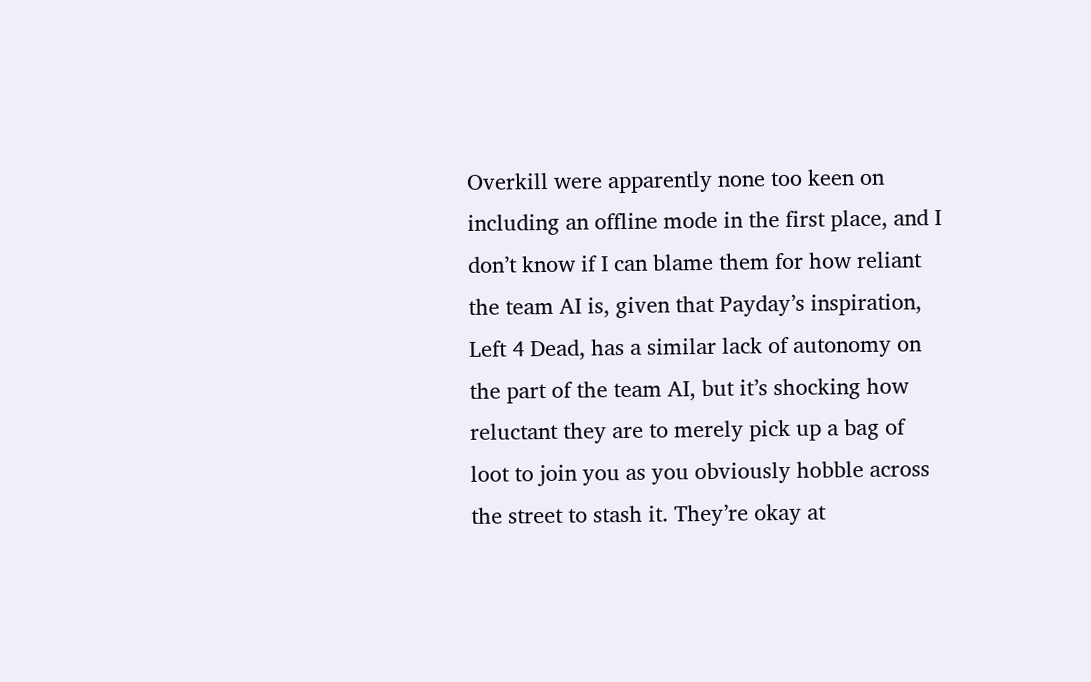Overkill were apparently none too keen on including an offline mode in the first place, and I don’t know if I can blame them for how reliant the team AI is, given that Payday’s inspiration, Left 4 Dead, has a similar lack of autonomy on the part of the team AI, but it’s shocking how reluctant they are to merely pick up a bag of loot to join you as you obviously hobble across the street to stash it. They’re okay at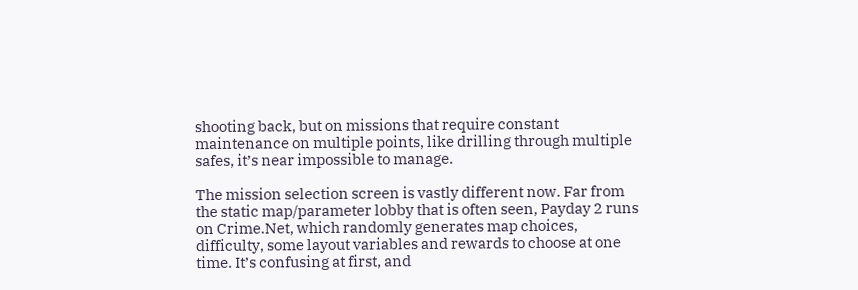shooting back, but on missions that require constant maintenance on multiple points, like drilling through multiple safes, it’s near impossible to manage.

The mission selection screen is vastly different now. Far from the static map/parameter lobby that is often seen, Payday 2 runs on Crime.Net, which randomly generates map choices, difficulty, some layout variables and rewards to choose at one time. It’s confusing at first, and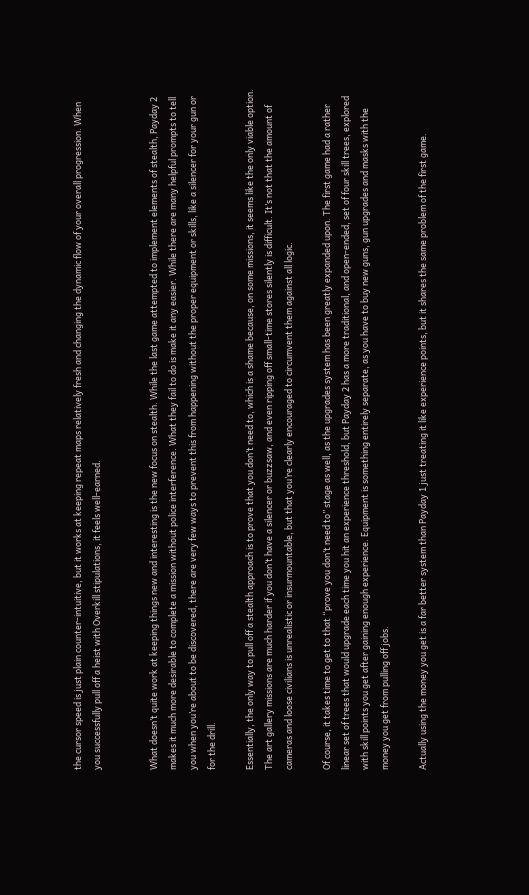the cursor speed is just plain counter-intuitive, but it works at keeping repeat maps relatively fresh and changing the dynamic flow of your overall progression. When you successfully pull off a heist with Overkill stipulations, it feels well-earned.


What doesn’t quite work at keeping things new and interesting is the new focus on stealth. While the last game attempted to implement elements of stealth, Payday 2 makes it much more desirable to complete a mission without police interference. What they fail to do is make it any easier. While there are many helpful prompts to tell you when you’re about to be discovered, there are very few ways to prevent this from happening without the proper equipment or skills, like a silencer for your gun or for the drill.

Essentially, the only way to pull off a stealth approach is to prove that you don’t need to, which is a shame because, on some missions, it seems like the only viable option. The art gallery missions are much harder if you don’t have a silencer or buzzsaw, and even ripping off small-time stores silently is difficult. It’s not that the amount of cameras and loose civilians is unrealistic or insurmountable, but that you’re clearly encouraged to circumvent them against all logic.

Of course, it takes time to get to that “prove you don’t need to” stage as well, as the upgrades system has been greatly expanded upon. The first game had a rather linear set of trees that would upgrade each time you hit an experience threshold, but Payday 2 has a more traditional, and open-ended, set of four skill trees, explored with skill points you get after gaining enough experience. Equipment is something entirely separate, as you have to buy new guns, gun upgrades and masks with the money you get from pulling off jobs.

Actually using the money you get is a far better system than Payday 1 just treating it like experience points, but it shares the same problem of the first game.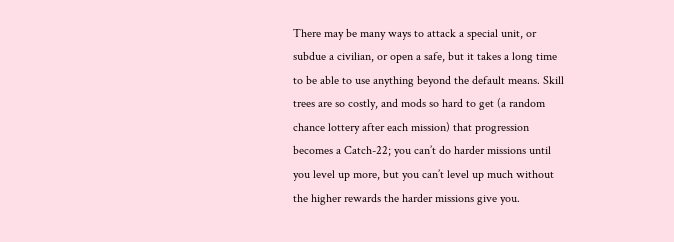There may be many ways to attack a special unit, or subdue a civilian, or open a safe, but it takes a long time to be able to use anything beyond the default means. Skill trees are so costly, and mods so hard to get (a random chance lottery after each mission) that progression becomes a Catch-22; you can’t do harder missions until you level up more, but you can’t level up much without the higher rewards the harder missions give you.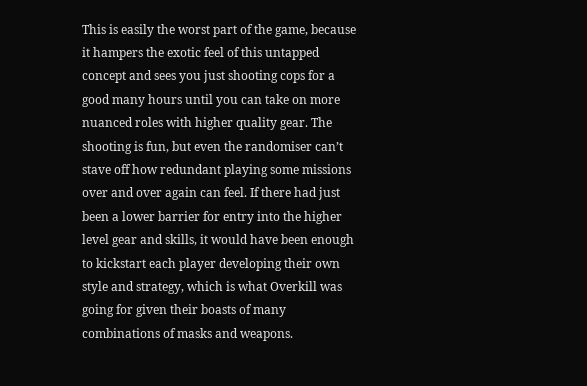This is easily the worst part of the game, because it hampers the exotic feel of this untapped concept and sees you just shooting cops for a good many hours until you can take on more nuanced roles with higher quality gear. The shooting is fun, but even the randomiser can’t stave off how redundant playing some missions over and over again can feel. If there had just been a lower barrier for entry into the higher level gear and skills, it would have been enough to kickstart each player developing their own style and strategy, which is what Overkill was going for given their boasts of many combinations of masks and weapons.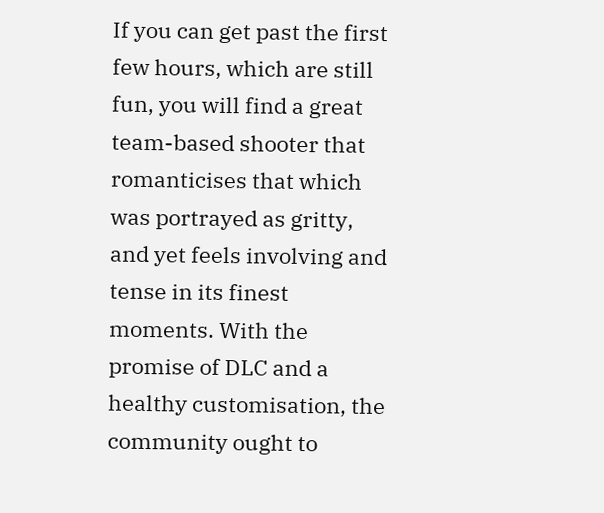If you can get past the first few hours, which are still fun, you will find a great team-based shooter that romanticises that which was portrayed as gritty, and yet feels involving and tense in its finest moments. With the promise of DLC and a healthy customisation, the community ought to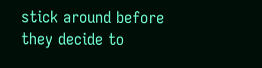stick around before they decide to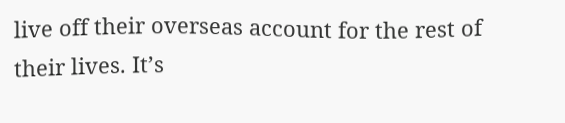live off their overseas account for the rest of their lives. It’s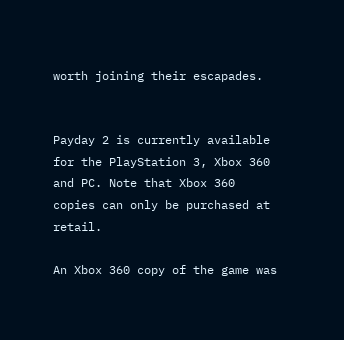worth joining their escapades.


Payday 2 is currently available for the PlayStation 3, Xbox 360 and PC. Note that Xbox 360 copies can only be purchased at retail.

An Xbox 360 copy of the game was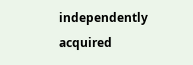independently acquired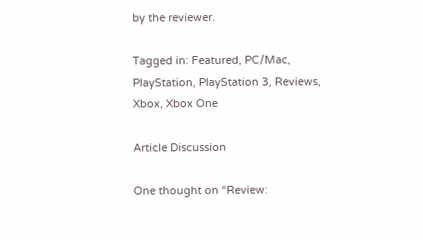by the reviewer.

Tagged in: Featured, PC/Mac, PlayStation, PlayStation 3, Reviews, Xbox, Xbox One

Article Discussion

One thought on “Review: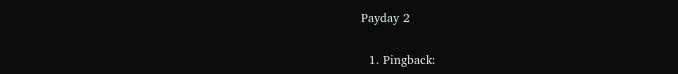Payday 2

  1. Pingback: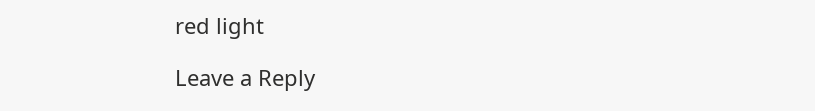red light

Leave a Reply